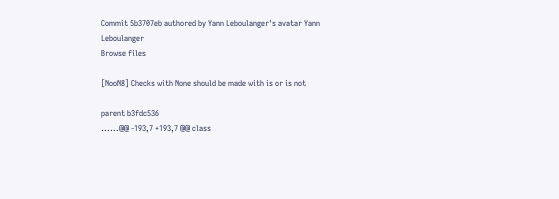Commit 5b3707eb authored by Yann Leboulanger's avatar Yann Leboulanger
Browse files

[NooN8] Checks with None should be made with is or is not

parent b3fdc536
......@@ -193,7 +193,7 @@ class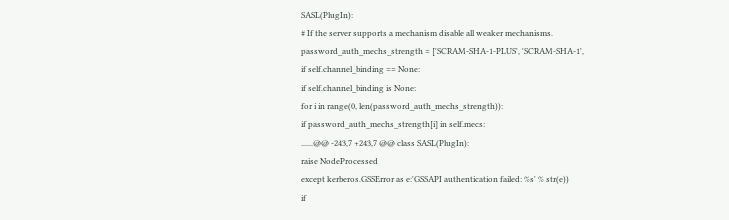SASL(PlugIn):
# If the server supports a mechanism disable all weaker mechanisms.
password_auth_mechs_strength = ['SCRAM-SHA-1-PLUS', 'SCRAM-SHA-1',
if self.channel_binding == None:
if self.channel_binding is None:
for i in range(0, len(password_auth_mechs_strength)):
if password_auth_mechs_strength[i] in self.mecs:
......@@ -243,7 +243,7 @@ class SASL(PlugIn):
raise NodeProcessed
except kerberos.GSSError as e:'GSSAPI authentication failed: %s' % str(e))
if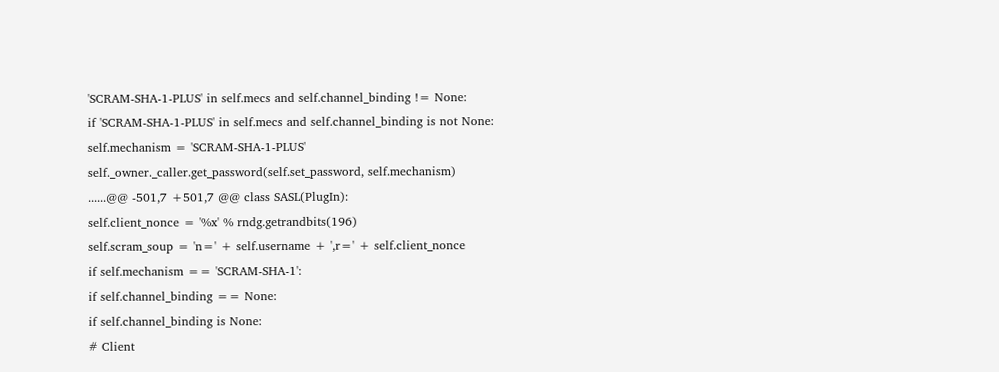'SCRAM-SHA-1-PLUS' in self.mecs and self.channel_binding != None:
if 'SCRAM-SHA-1-PLUS' in self.mecs and self.channel_binding is not None:
self.mechanism = 'SCRAM-SHA-1-PLUS'
self._owner._caller.get_password(self.set_password, self.mechanism)
......@@ -501,7 +501,7 @@ class SASL(PlugIn):
self.client_nonce = '%x' % rndg.getrandbits(196)
self.scram_soup = 'n=' + self.username + ',r=' + self.client_nonce
if self.mechanism == 'SCRAM-SHA-1':
if self.channel_binding == None:
if self.channel_binding is None:
# Client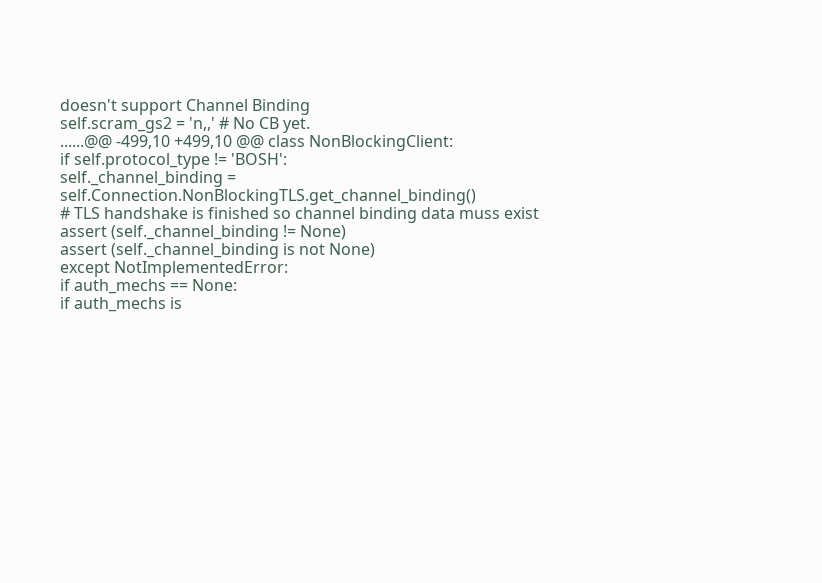doesn't support Channel Binding
self.scram_gs2 = 'n,,' # No CB yet.
......@@ -499,10 +499,10 @@ class NonBlockingClient:
if self.protocol_type != 'BOSH':
self._channel_binding = self.Connection.NonBlockingTLS.get_channel_binding()
# TLS handshake is finished so channel binding data muss exist
assert (self._channel_binding != None)
assert (self._channel_binding is not None)
except NotImplementedError:
if auth_mechs == None:
if auth_mechs is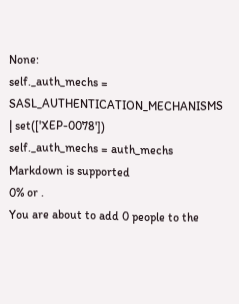None:
self._auth_mechs = SASL_AUTHENTICATION_MECHANISMS | set(['XEP-0078'])
self._auth_mechs = auth_mechs
Markdown is supported
0% or .
You are about to add 0 people to the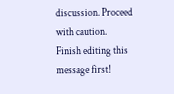discussion. Proceed with caution.
Finish editing this message first!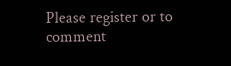Please register or to comment